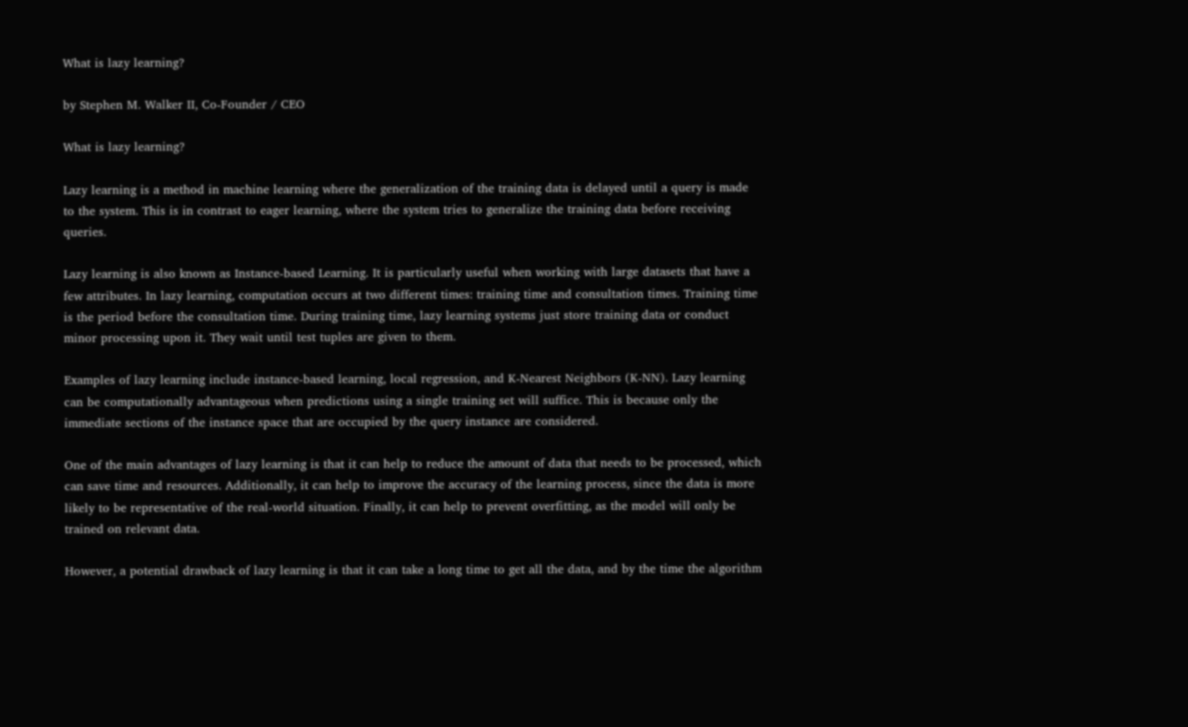What is lazy learning?

by Stephen M. Walker II, Co-Founder / CEO

What is lazy learning?

Lazy learning is a method in machine learning where the generalization of the training data is delayed until a query is made to the system. This is in contrast to eager learning, where the system tries to generalize the training data before receiving queries.

Lazy learning is also known as Instance-based Learning. It is particularly useful when working with large datasets that have a few attributes. In lazy learning, computation occurs at two different times: training time and consultation times. Training time is the period before the consultation time. During training time, lazy learning systems just store training data or conduct minor processing upon it. They wait until test tuples are given to them.

Examples of lazy learning include instance-based learning, local regression, and K-Nearest Neighbors (K-NN). Lazy learning can be computationally advantageous when predictions using a single training set will suffice. This is because only the immediate sections of the instance space that are occupied by the query instance are considered.

One of the main advantages of lazy learning is that it can help to reduce the amount of data that needs to be processed, which can save time and resources. Additionally, it can help to improve the accuracy of the learning process, since the data is more likely to be representative of the real-world situation. Finally, it can help to prevent overfitting, as the model will only be trained on relevant data.

However, a potential drawback of lazy learning is that it can take a long time to get all the data, and by the time the algorithm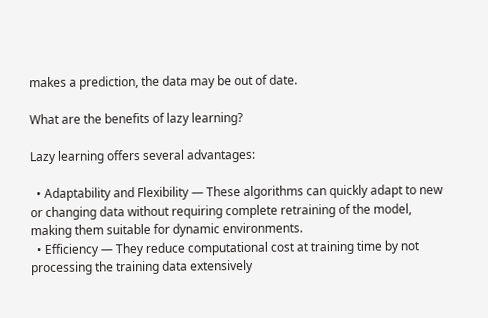makes a prediction, the data may be out of date.

What are the benefits of lazy learning?

Lazy learning offers several advantages:

  • Adaptability and Flexibility — These algorithms can quickly adapt to new or changing data without requiring complete retraining of the model, making them suitable for dynamic environments.
  • Efficiency — They reduce computational cost at training time by not processing the training data extensively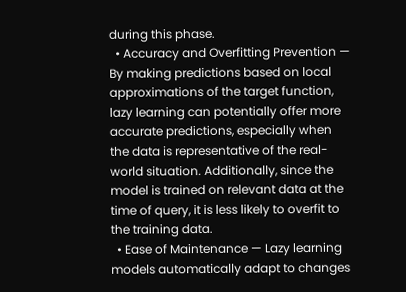during this phase.
  • Accuracy and Overfitting Prevention — By making predictions based on local approximations of the target function, lazy learning can potentially offer more accurate predictions, especially when the data is representative of the real-world situation. Additionally, since the model is trained on relevant data at the time of query, it is less likely to overfit to the training data.
  • Ease of Maintenance — Lazy learning models automatically adapt to changes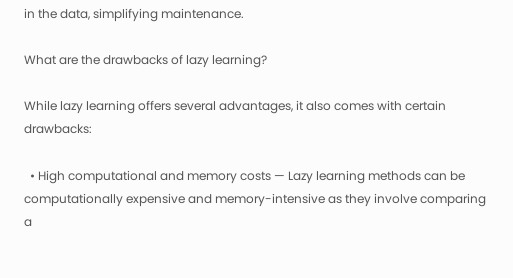in the data, simplifying maintenance.

What are the drawbacks of lazy learning?

While lazy learning offers several advantages, it also comes with certain drawbacks:

  • High computational and memory costs — Lazy learning methods can be computationally expensive and memory-intensive as they involve comparing a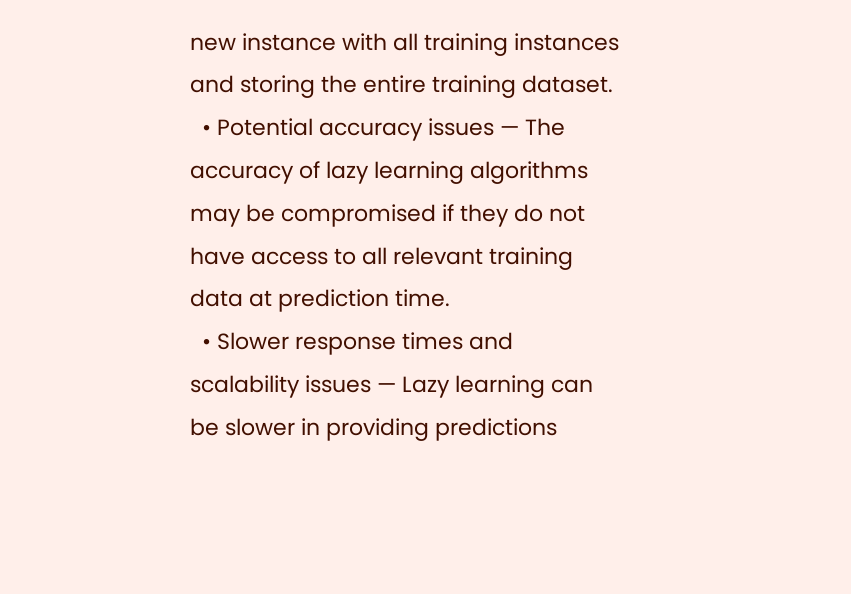new instance with all training instances and storing the entire training dataset.
  • Potential accuracy issues — The accuracy of lazy learning algorithms may be compromised if they do not have access to all relevant training data at prediction time.
  • Slower response times and scalability issues — Lazy learning can be slower in providing predictions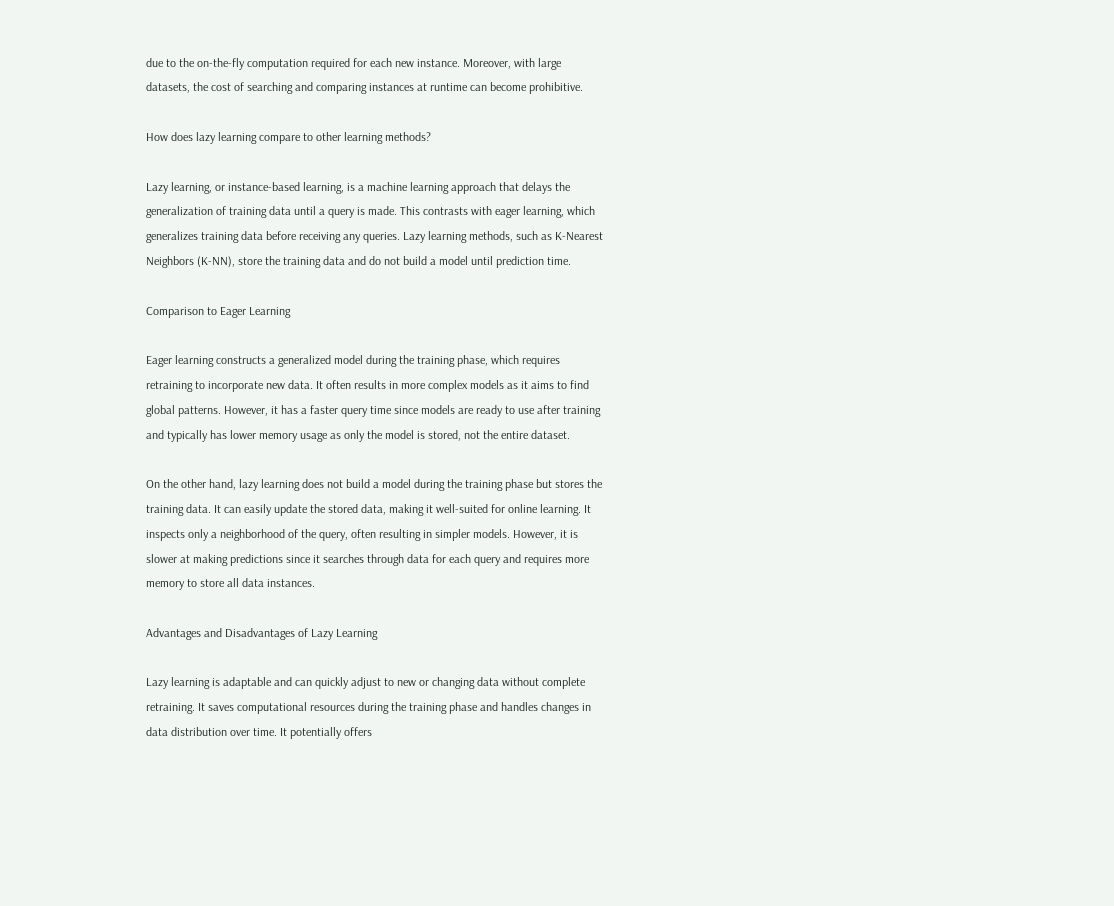due to the on-the-fly computation required for each new instance. Moreover, with large datasets, the cost of searching and comparing instances at runtime can become prohibitive.

How does lazy learning compare to other learning methods?

Lazy learning, or instance-based learning, is a machine learning approach that delays the generalization of training data until a query is made. This contrasts with eager learning, which generalizes training data before receiving any queries. Lazy learning methods, such as K-Nearest Neighbors (K-NN), store the training data and do not build a model until prediction time.

Comparison to Eager Learning

Eager learning constructs a generalized model during the training phase, which requires retraining to incorporate new data. It often results in more complex models as it aims to find global patterns. However, it has a faster query time since models are ready to use after training and typically has lower memory usage as only the model is stored, not the entire dataset.

On the other hand, lazy learning does not build a model during the training phase but stores the training data. It can easily update the stored data, making it well-suited for online learning. It inspects only a neighborhood of the query, often resulting in simpler models. However, it is slower at making predictions since it searches through data for each query and requires more memory to store all data instances.

Advantages and Disadvantages of Lazy Learning

Lazy learning is adaptable and can quickly adjust to new or changing data without complete retraining. It saves computational resources during the training phase and handles changes in data distribution over time. It potentially offers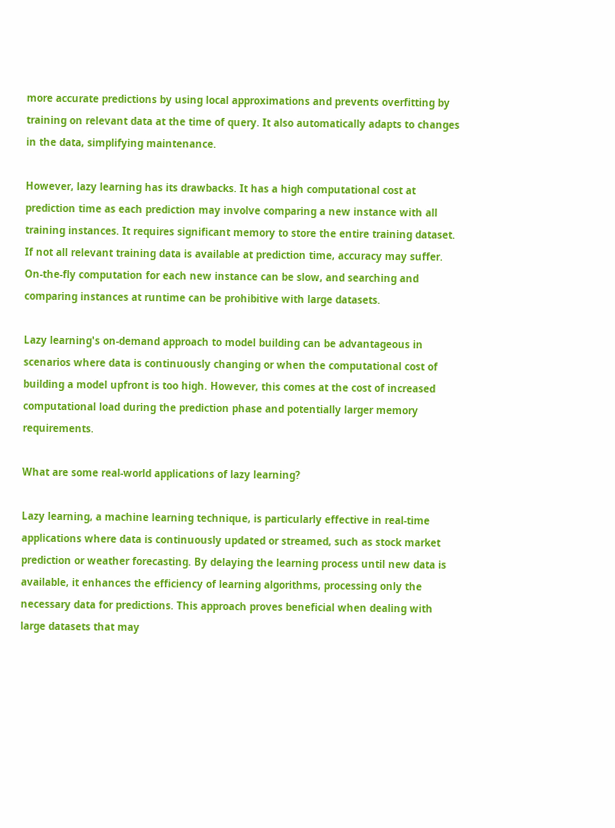more accurate predictions by using local approximations and prevents overfitting by training on relevant data at the time of query. It also automatically adapts to changes in the data, simplifying maintenance.

However, lazy learning has its drawbacks. It has a high computational cost at prediction time as each prediction may involve comparing a new instance with all training instances. It requires significant memory to store the entire training dataset. If not all relevant training data is available at prediction time, accuracy may suffer. On-the-fly computation for each new instance can be slow, and searching and comparing instances at runtime can be prohibitive with large datasets.

Lazy learning's on-demand approach to model building can be advantageous in scenarios where data is continuously changing or when the computational cost of building a model upfront is too high. However, this comes at the cost of increased computational load during the prediction phase and potentially larger memory requirements.

What are some real-world applications of lazy learning?

Lazy learning, a machine learning technique, is particularly effective in real-time applications where data is continuously updated or streamed, such as stock market prediction or weather forecasting. By delaying the learning process until new data is available, it enhances the efficiency of learning algorithms, processing only the necessary data for predictions. This approach proves beneficial when dealing with large datasets that may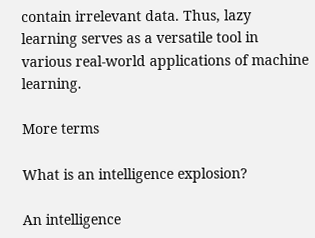contain irrelevant data. Thus, lazy learning serves as a versatile tool in various real-world applications of machine learning.

More terms

What is an intelligence explosion?

An intelligence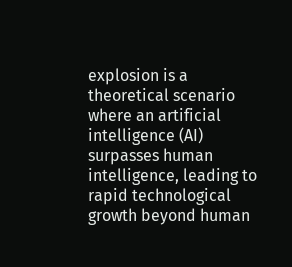explosion is a theoretical scenario where an artificial intelligence (AI) surpasses human intelligence, leading to rapid technological growth beyond human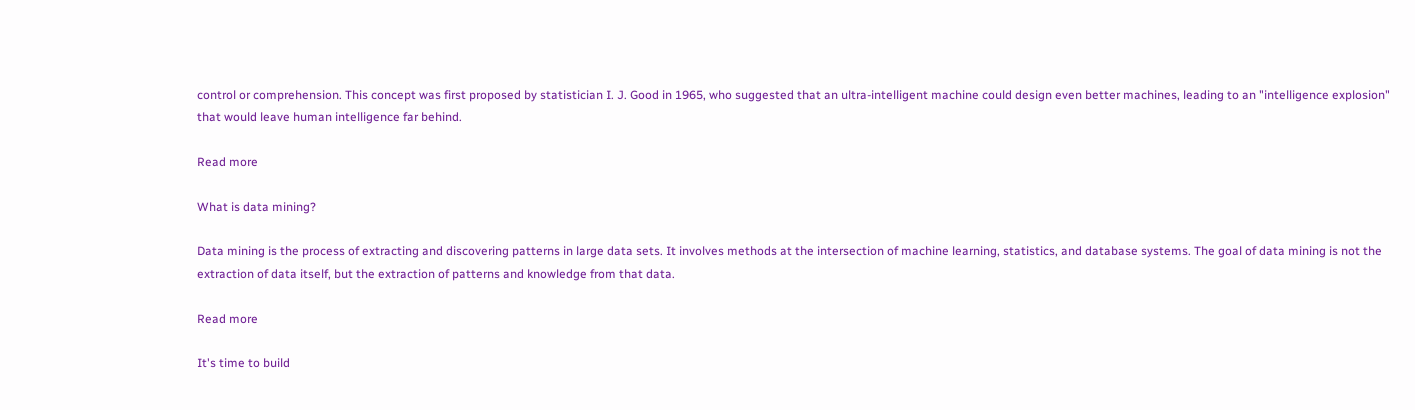control or comprehension. This concept was first proposed by statistician I. J. Good in 1965, who suggested that an ultra-intelligent machine could design even better machines, leading to an "intelligence explosion" that would leave human intelligence far behind.

Read more

What is data mining?

Data mining is the process of extracting and discovering patterns in large data sets. It involves methods at the intersection of machine learning, statistics, and database systems. The goal of data mining is not the extraction of data itself, but the extraction of patterns and knowledge from that data.

Read more

It's time to build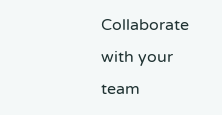Collaborate with your team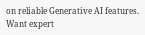on reliable Generative AI features.
Want expert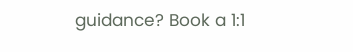guidance? Book a 1:1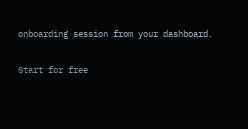onboarding session from your dashboard.

Start for free